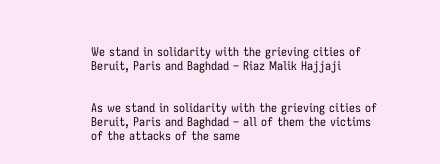We stand in solidarity with the grieving cities of Beruit, Paris and Baghdad – Riaz Malik Hajjaji


As we stand in solidarity with the grieving cities of Beruit, Paris and Baghdad – all of them the victims of the attacks of the same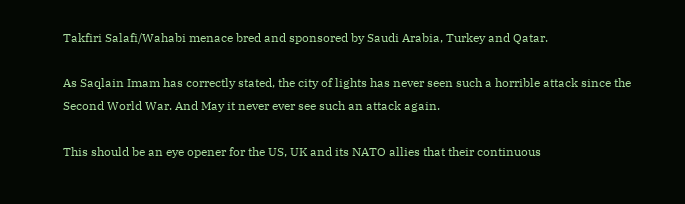Takfiri Salafi/Wahabi menace bred and sponsored by Saudi Arabia, Turkey and Qatar.

As Saqlain Imam has correctly stated, the city of lights has never seen such a horrible attack since the Second World War. And May it never ever see such an attack again.

This should be an eye opener for the US, UK and its NATO allies that their continuous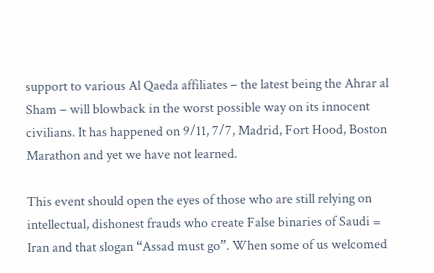support to various Al Qaeda affiliates – the latest being the Ahrar al Sham – will blowback in the worst possible way on its innocent civilians. It has happened on 9/11, 7/7, Madrid, Fort Hood, Boston Marathon and yet we have not learned.

This event should open the eyes of those who are still relying on intellectual, dishonest frauds who create False binaries of Saudi = Iran and that slogan “Assad must go”. When some of us welcomed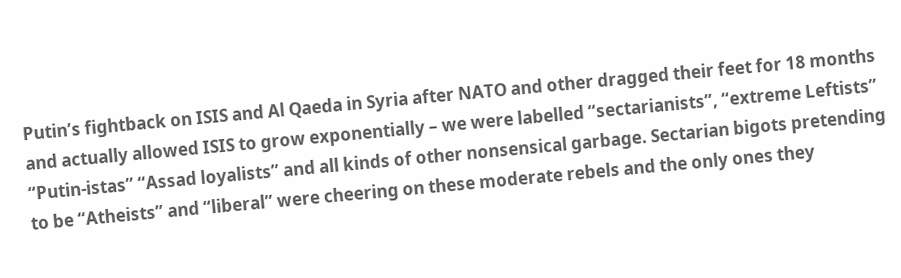Putin’s fightback on ISIS and Al Qaeda in Syria after NATO and other dragged their feet for 18 months and actually allowed ISIS to grow exponentially – we were labelled “sectarianists”, “extreme Leftists” “Putin-istas” “Assad loyalists” and all kinds of other nonsensical garbage. Sectarian bigots pretending to be “Atheists” and “liberal” were cheering on these moderate rebels and the only ones they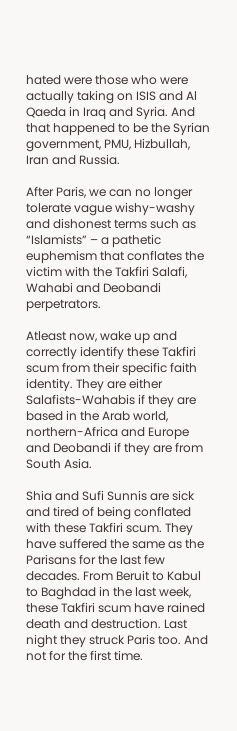hated were those who were actually taking on ISIS and Al Qaeda in Iraq and Syria. And that happened to be the Syrian government, PMU, Hizbullah, Iran and Russia.

After Paris, we can no longer tolerate vague wishy-washy and dishonest terms such as “Islamists” – a pathetic euphemism that conflates the victim with the Takfiri Salafi, Wahabi and Deobandi perpetrators.

Atleast now, wake up and correctly identify these Takfiri scum from their specific faith identity. They are either Salafists-Wahabis if they are based in the Arab world, northern-Africa and Europe and Deobandi if they are from South Asia.

Shia and Sufi Sunnis are sick and tired of being conflated with these Takfiri scum. They have suffered the same as the Parisans for the last few decades. From Beruit to Kabul to Baghdad in the last week, these Takfiri scum have rained death and destruction. Last night they struck Paris too. And not for the first time.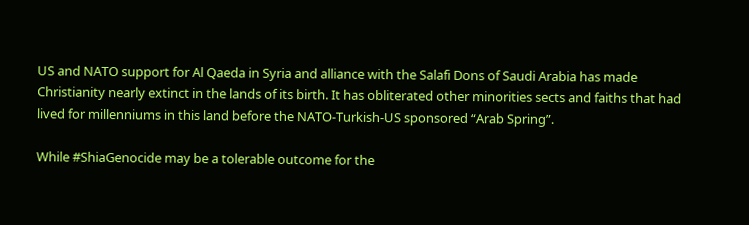US and NATO support for Al Qaeda in Syria and alliance with the Salafi Dons of Saudi Arabia has made Christianity nearly extinct in the lands of its birth. It has obliterated other minorities sects and faiths that had lived for millenniums in this land before the NATO-Turkish-US sponsored “Arab Spring”.

While #ShiaGenocide may be a tolerable outcome for the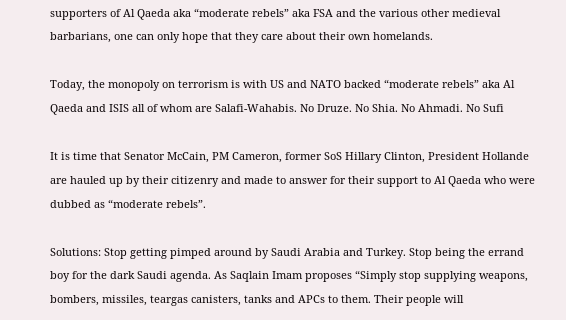supporters of Al Qaeda aka “moderate rebels” aka FSA and the various other medieval barbarians, one can only hope that they care about their own homelands.

Today, the monopoly on terrorism is with US and NATO backed “moderate rebels” aka Al Qaeda and ISIS all of whom are Salafi-Wahabis. No Druze. No Shia. No Ahmadi. No Sufi

It is time that Senator McCain, PM Cameron, former SoS Hillary Clinton, President Hollande are hauled up by their citizenry and made to answer for their support to Al Qaeda who were dubbed as “moderate rebels”.

Solutions: Stop getting pimped around by Saudi Arabia and Turkey. Stop being the errand boy for the dark Saudi agenda. As Saqlain Imam proposes “Simply stop supplying weapons, bombers, missiles, teargas canisters, tanks and APCs to them. Their people will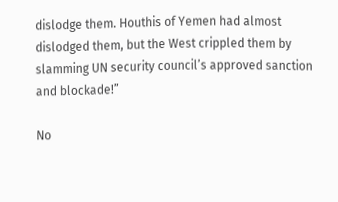dislodge them. Houthis of Yemen had almost dislodged them, but the West crippled them by slamming UN security council’s approved sanction and blockade!”

No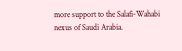more support to the Salafi-Wahabi nexus of Saudi Arabia.